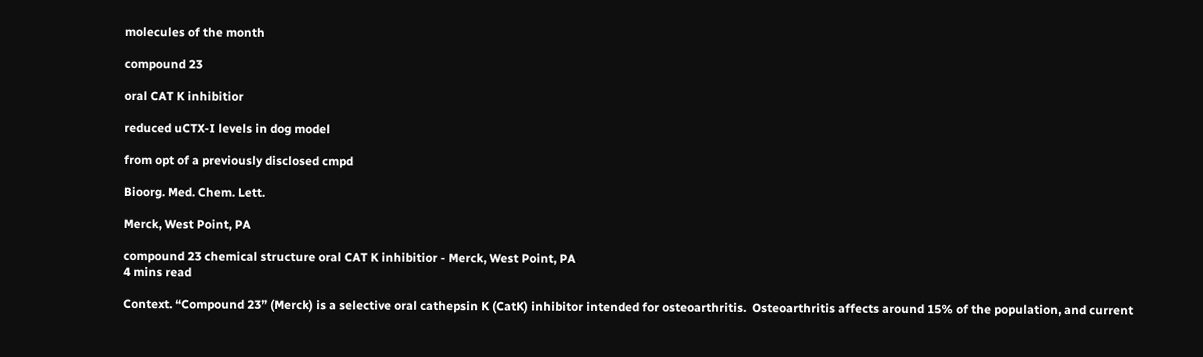molecules of the month

compound 23

oral CAT K inhibitior

reduced uCTX-I levels in dog model

from opt of a previously disclosed cmpd

Bioorg. Med. Chem. Lett.

Merck, West Point, PA

compound 23 chemical structure oral CAT K inhibitior - Merck, West Point, PA
4 mins read

Context. “Compound 23” (Merck) is a selective oral cathepsin K (CatK) inhibitor intended for osteoarthritis.  Osteoarthritis affects around 15% of the population, and current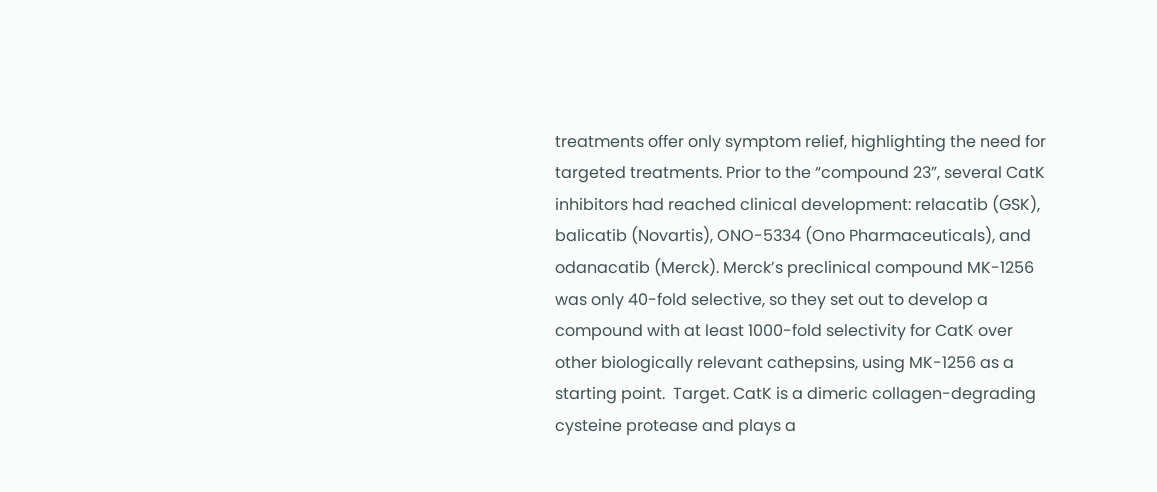treatments offer only symptom relief, highlighting the need for targeted treatments. Prior to the “compound 23”, several CatK inhibitors had reached clinical development: relacatib (GSK), balicatib (Novartis), ONO-5334 (Ono Pharmaceuticals), and odanacatib (Merck). Merck’s preclinical compound MK-1256 was only 40-fold selective, so they set out to develop a compound with at least 1000-fold selectivity for CatK over other biologically relevant cathepsins, using MK-1256 as a starting point.  Target. CatK is a dimeric collagen-degrading cysteine protease and plays a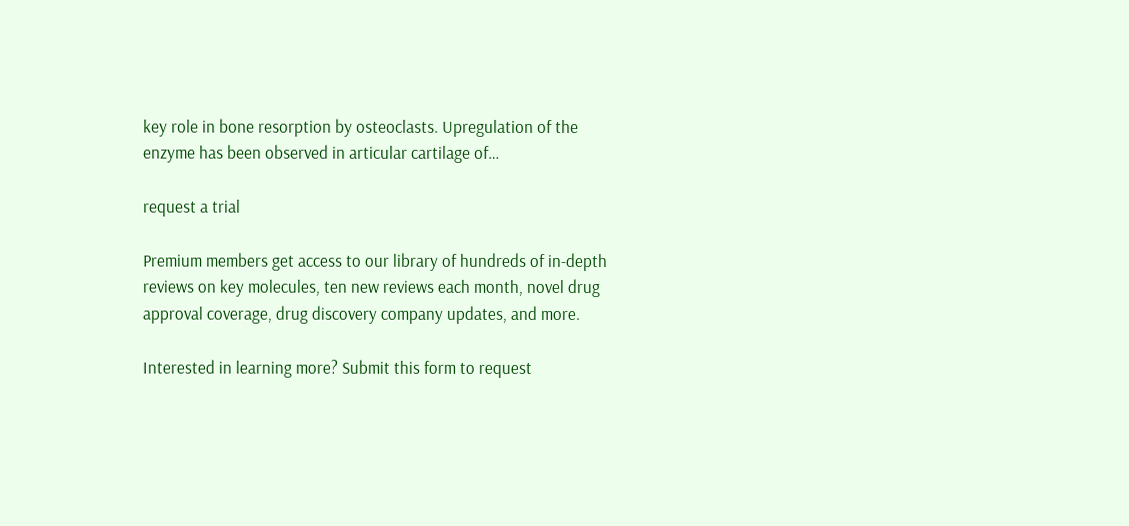key role in bone resorption by osteoclasts. Upregulation of the enzyme has been observed in articular cartilage of…

request a trial

Premium members get access to our library of hundreds of in-depth reviews on key molecules, ten new reviews each month, novel drug approval coverage, drug discovery company updates, and more.

Interested in learning more? Submit this form to request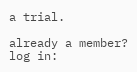a trial.

already a member? log in: